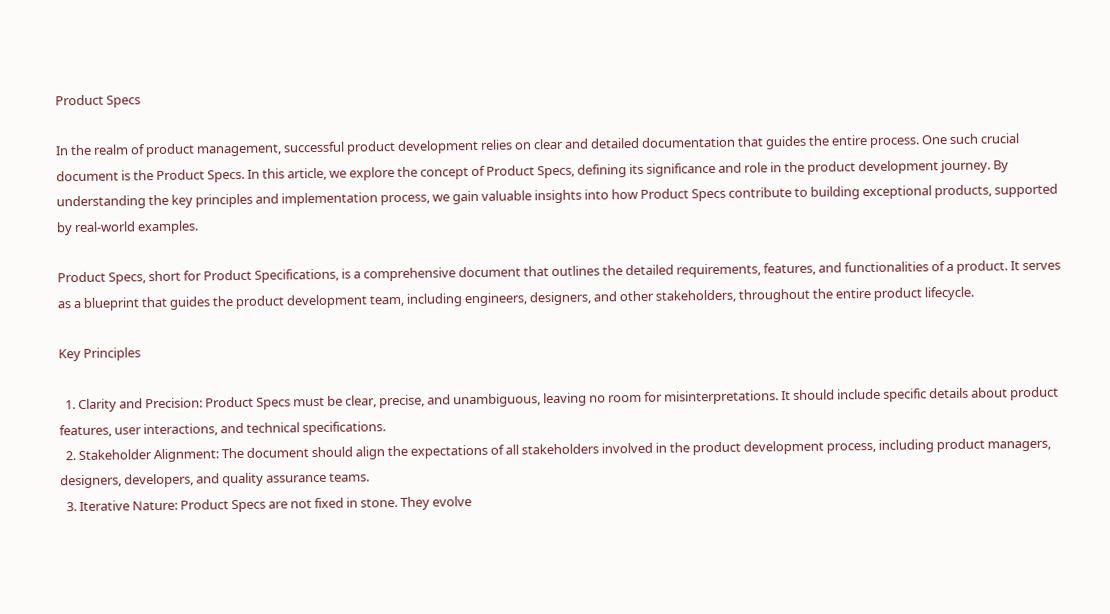Product Specs

In the realm of product management, successful product development relies on clear and detailed documentation that guides the entire process. One such crucial document is the Product Specs. In this article, we explore the concept of Product Specs, defining its significance and role in the product development journey. By understanding the key principles and implementation process, we gain valuable insights into how Product Specs contribute to building exceptional products, supported by real-world examples.

Product Specs, short for Product Specifications, is a comprehensive document that outlines the detailed requirements, features, and functionalities of a product. It serves as a blueprint that guides the product development team, including engineers, designers, and other stakeholders, throughout the entire product lifecycle.

Key Principles

  1. Clarity and Precision: Product Specs must be clear, precise, and unambiguous, leaving no room for misinterpretations. It should include specific details about product features, user interactions, and technical specifications.
  2. Stakeholder Alignment: The document should align the expectations of all stakeholders involved in the product development process, including product managers, designers, developers, and quality assurance teams.
  3. Iterative Nature: Product Specs are not fixed in stone. They evolve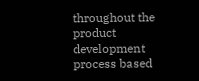throughout the product development process based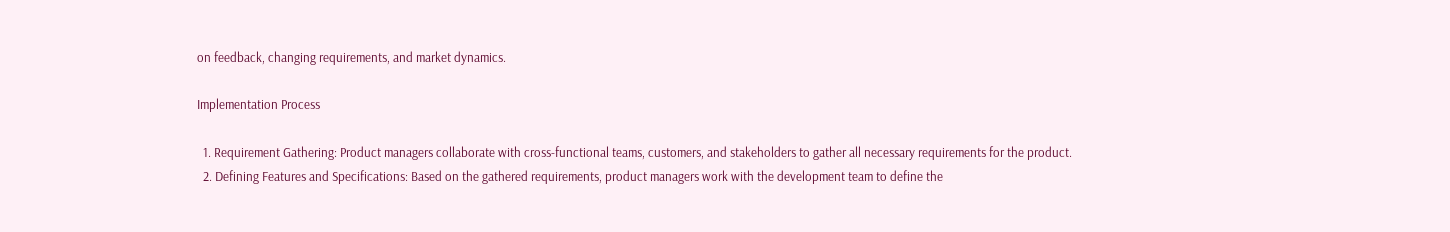on feedback, changing requirements, and market dynamics.

Implementation Process

  1. Requirement Gathering: Product managers collaborate with cross-functional teams, customers, and stakeholders to gather all necessary requirements for the product.
  2. Defining Features and Specifications: Based on the gathered requirements, product managers work with the development team to define the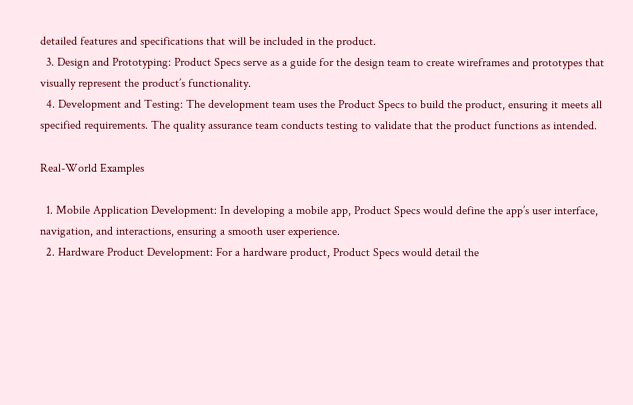detailed features and specifications that will be included in the product.
  3. Design and Prototyping: Product Specs serve as a guide for the design team to create wireframes and prototypes that visually represent the product’s functionality.
  4. Development and Testing: The development team uses the Product Specs to build the product, ensuring it meets all specified requirements. The quality assurance team conducts testing to validate that the product functions as intended.

Real-World Examples

  1. Mobile Application Development: In developing a mobile app, Product Specs would define the app’s user interface, navigation, and interactions, ensuring a smooth user experience.
  2. Hardware Product Development: For a hardware product, Product Specs would detail the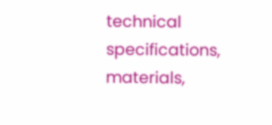technical specifications, materials,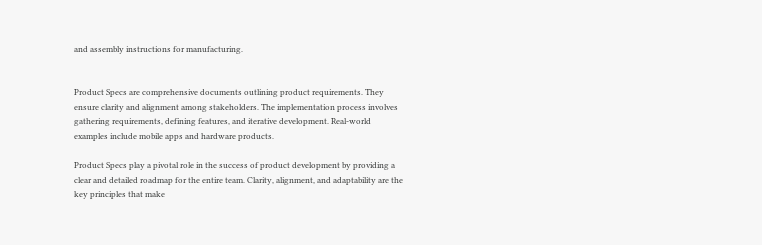and assembly instructions for manufacturing.


Product Specs are comprehensive documents outlining product requirements. They ensure clarity and alignment among stakeholders. The implementation process involves gathering requirements, defining features, and iterative development. Real-world examples include mobile apps and hardware products.

Product Specs play a pivotal role in the success of product development by providing a clear and detailed roadmap for the entire team. Clarity, alignment, and adaptability are the key principles that make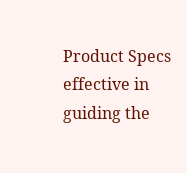Product Specs effective in guiding the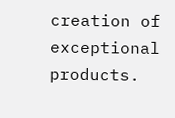creation of exceptional products.